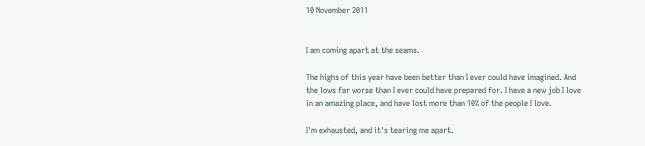10 November 2011


I am coming apart at the seams.

The highs of this year have been better than I ever could have imagined. And the lows far worse than I ever could have prepared for. I have a new job I love in an amazing place, and have lost more than 10% of the people I love.

I'm exhausted, and it's tearing me apart.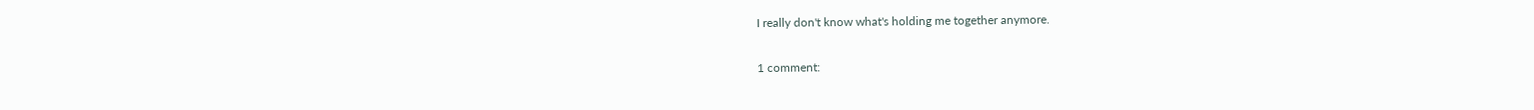I really don't know what's holding me together anymore.

1 comment: